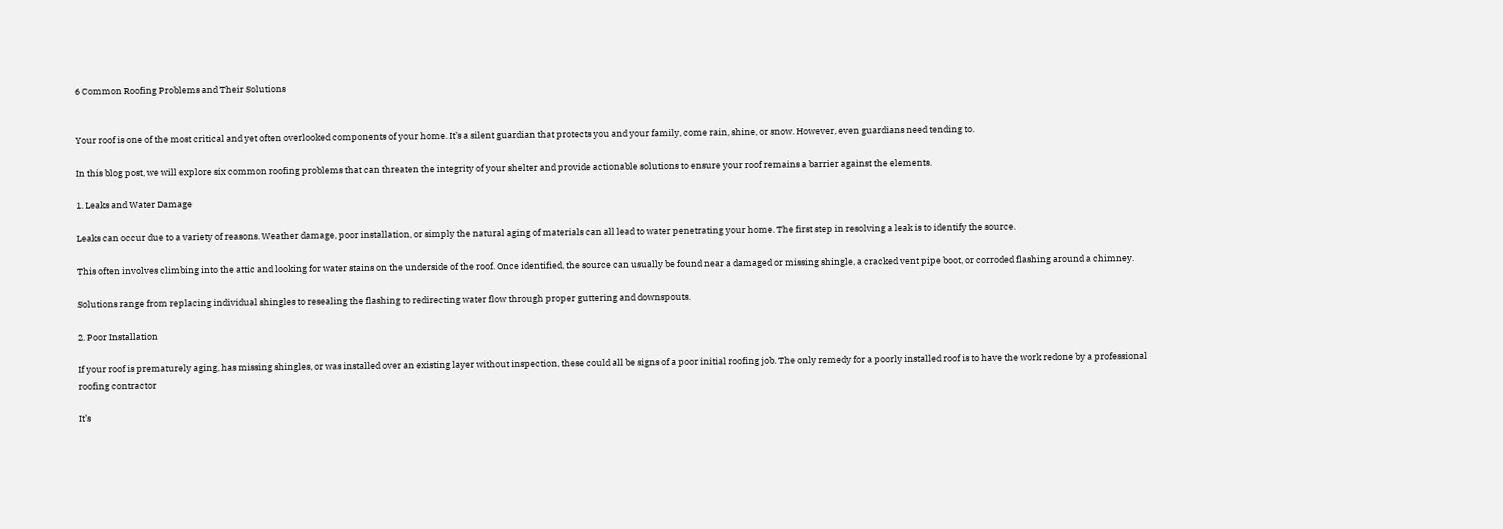6 Common Roofing Problems and Their Solutions


Your roof is one of the most critical and yet often overlooked components of your home. It’s a silent guardian that protects you and your family, come rain, shine, or snow. However, even guardians need tending to.

In this blog post, we will explore six common roofing problems that can threaten the integrity of your shelter and provide actionable solutions to ensure your roof remains a barrier against the elements.

1. Leaks and Water Damage

Leaks can occur due to a variety of reasons. Weather damage, poor installation, or simply the natural aging of materials can all lead to water penetrating your home. The first step in resolving a leak is to identify the source.

This often involves climbing into the attic and looking for water stains on the underside of the roof. Once identified, the source can usually be found near a damaged or missing shingle, a cracked vent pipe boot, or corroded flashing around a chimney.

Solutions range from replacing individual shingles to resealing the flashing to redirecting water flow through proper guttering and downspouts.

2. Poor Installation

If your roof is prematurely aging, has missing shingles, or was installed over an existing layer without inspection, these could all be signs of a poor initial roofing job. The only remedy for a poorly installed roof is to have the work redone by a professional roofing contractor

It’s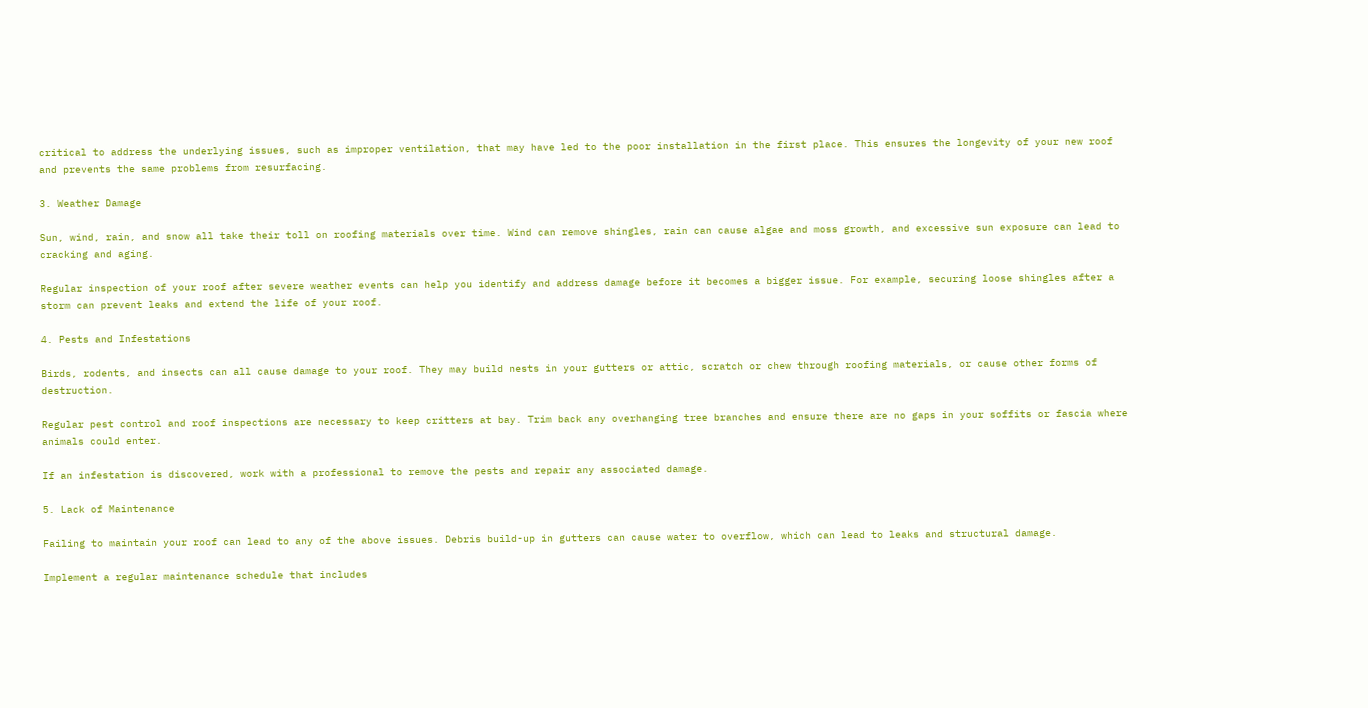critical to address the underlying issues, such as improper ventilation, that may have led to the poor installation in the first place. This ensures the longevity of your new roof and prevents the same problems from resurfacing.

3. Weather Damage

Sun, wind, rain, and snow all take their toll on roofing materials over time. Wind can remove shingles, rain can cause algae and moss growth, and excessive sun exposure can lead to cracking and aging.

Regular inspection of your roof after severe weather events can help you identify and address damage before it becomes a bigger issue. For example, securing loose shingles after a storm can prevent leaks and extend the life of your roof.

4. Pests and Infestations

Birds, rodents, and insects can all cause damage to your roof. They may build nests in your gutters or attic, scratch or chew through roofing materials, or cause other forms of destruction.

Regular pest control and roof inspections are necessary to keep critters at bay. Trim back any overhanging tree branches and ensure there are no gaps in your soffits or fascia where animals could enter.

If an infestation is discovered, work with a professional to remove the pests and repair any associated damage.

5. Lack of Maintenance

Failing to maintain your roof can lead to any of the above issues. Debris build-up in gutters can cause water to overflow, which can lead to leaks and structural damage.

Implement a regular maintenance schedule that includes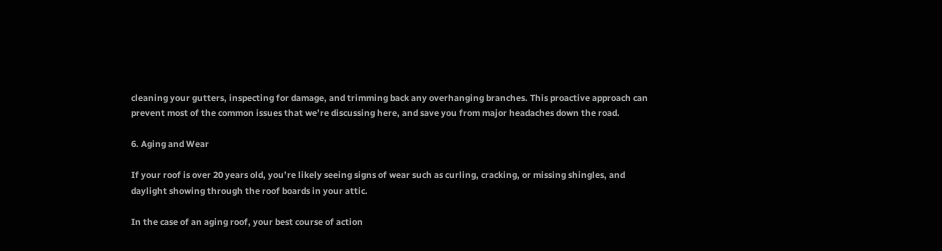cleaning your gutters, inspecting for damage, and trimming back any overhanging branches. This proactive approach can prevent most of the common issues that we’re discussing here, and save you from major headaches down the road.

6. Aging and Wear

If your roof is over 20 years old, you’re likely seeing signs of wear such as curling, cracking, or missing shingles, and daylight showing through the roof boards in your attic.

In the case of an aging roof, your best course of action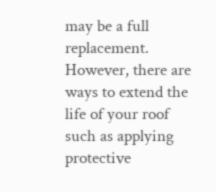may be a full replacement. However, there are ways to extend the life of your roof such as applying protective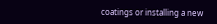coatings or installing a new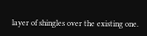layer of shingles over the existing one.